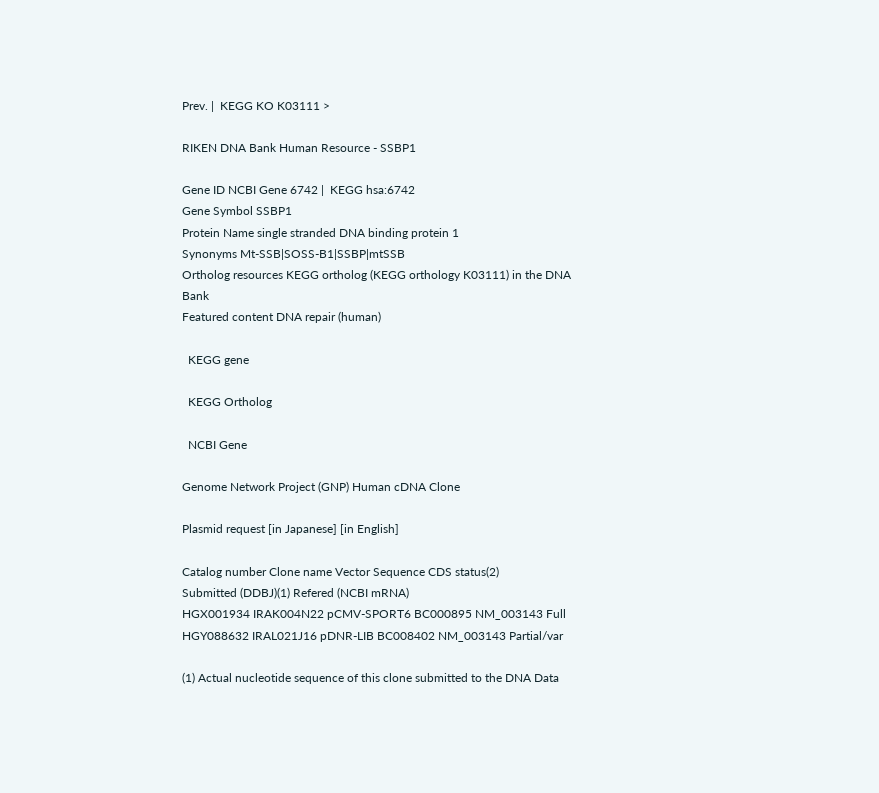Prev. |  KEGG KO K03111 >

RIKEN DNA Bank Human Resource - SSBP1

Gene ID NCBI Gene 6742 |  KEGG hsa:6742
Gene Symbol SSBP1
Protein Name single stranded DNA binding protein 1
Synonyms Mt-SSB|SOSS-B1|SSBP|mtSSB
Ortholog resources KEGG ortholog (KEGG orthology K03111) in the DNA Bank
Featured content DNA repair (human)

  KEGG gene

  KEGG Ortholog

  NCBI Gene

Genome Network Project (GNP) Human cDNA Clone

Plasmid request [in Japanese] [in English]

Catalog number Clone name Vector Sequence CDS status(2)
Submitted (DDBJ)(1) Refered (NCBI mRNA)
HGX001934 IRAK004N22 pCMV-SPORT6 BC000895 NM_003143 Full
HGY088632 IRAL021J16 pDNR-LIB BC008402 NM_003143 Partial/var

(1) Actual nucleotide sequence of this clone submitted to the DNA Data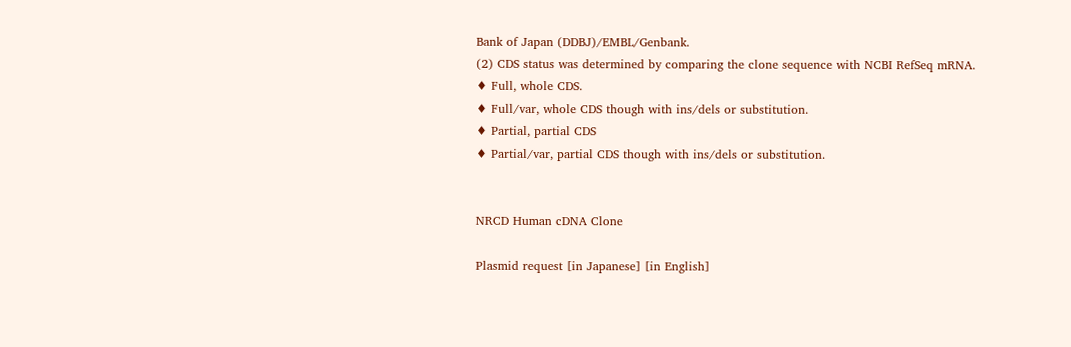Bank of Japan (DDBJ)/EMBL/Genbank.
(2) CDS status was determined by comparing the clone sequence with NCBI RefSeq mRNA.
♦ Full, whole CDS.
♦ Full/var, whole CDS though with ins/dels or substitution.
♦ Partial, partial CDS
♦ Partial/var, partial CDS though with ins/dels or substitution.


NRCD Human cDNA Clone

Plasmid request [in Japanese] [in English]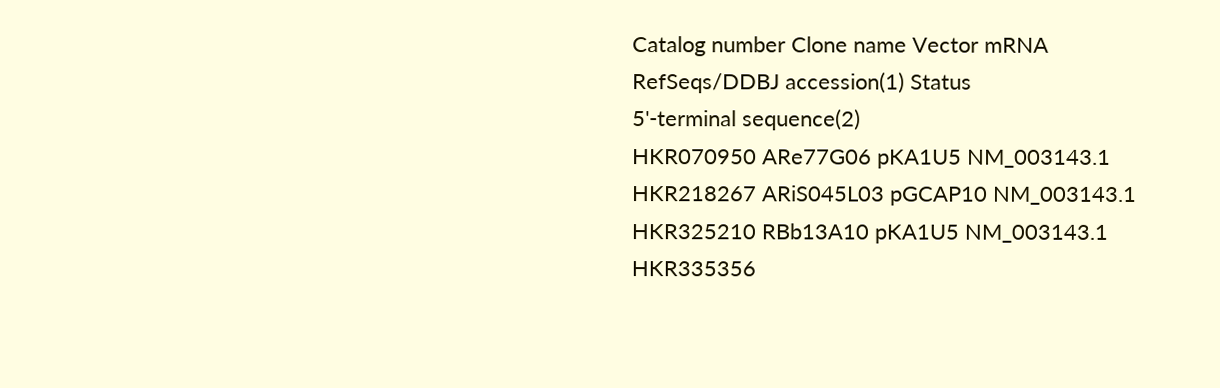Catalog number Clone name Vector mRNA RefSeqs/DDBJ accession(1) Status
5'-terminal sequence(2)
HKR070950 ARe77G06 pKA1U5 NM_003143.1
HKR218267 ARiS045L03 pGCAP10 NM_003143.1
HKR325210 RBb13A10 pKA1U5 NM_003143.1
HKR335356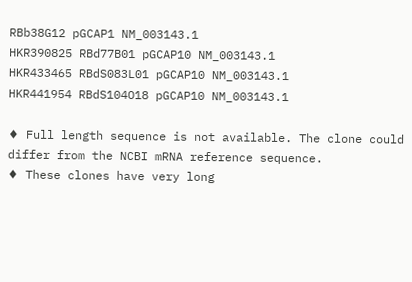RBb38G12 pGCAP1 NM_003143.1
HKR390825 RBd77B01 pGCAP10 NM_003143.1
HKR433465 RBdS083L01 pGCAP10 NM_003143.1
HKR441954 RBdS104O18 pGCAP10 NM_003143.1

♦ Full length sequence is not available. The clone could differ from the NCBI mRNA reference sequence.
♦ These clones have very long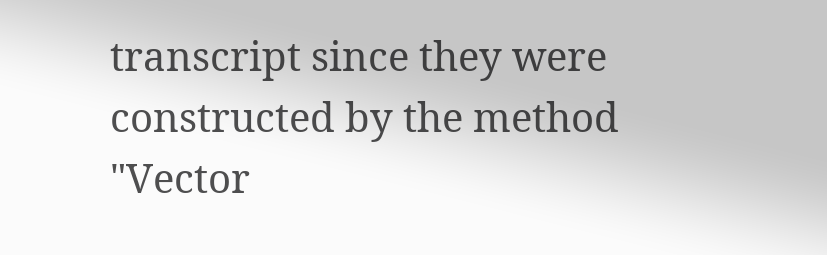transcript since they were constructed by the method "Vector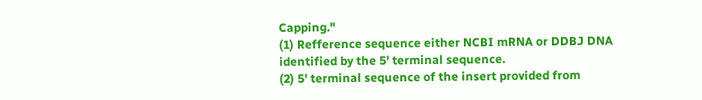Capping."
(1) Refference sequence either NCBI mRNA or DDBJ DNA identified by the 5' terminal sequence.
(2) 5' terminal sequence of the insert provided from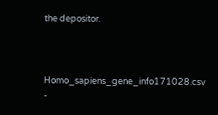the depositor.



Homo_sapiens_gene_info171028.csv -